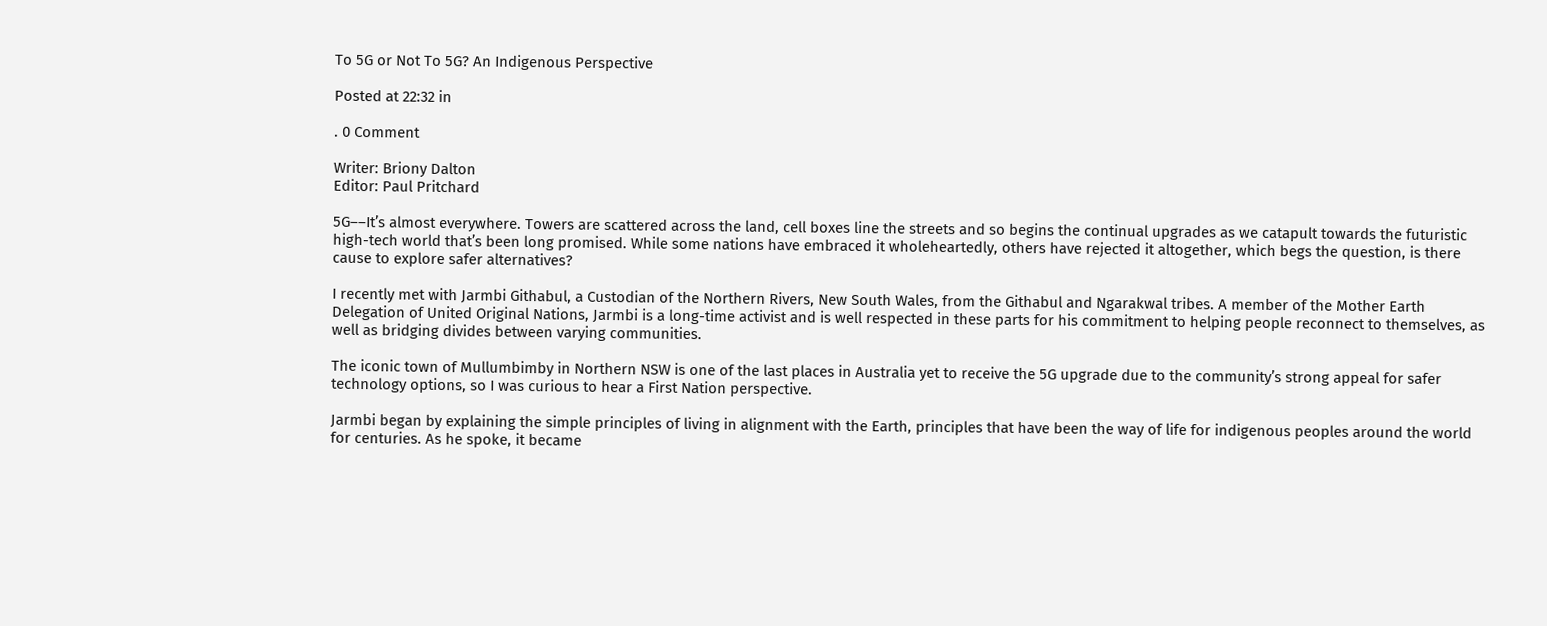To 5G or Not To 5G? An Indigenous Perspective

Posted at 22:32 in

. 0 Comment

Writer: Briony Dalton
Editor: Paul Pritchard

5G––It’s almost everywhere. Towers are scattered across the land, cell boxes line the streets and so begins the continual upgrades as we catapult towards the futuristic high-tech world that’s been long promised. While some nations have embraced it wholeheartedly, others have rejected it altogether, which begs the question, is there cause to explore safer alternatives?

I recently met with Jarmbi Githabul, a Custodian of the Northern Rivers, New South Wales, from the Githabul and Ngarakwal tribes. A member of the Mother Earth Delegation of United Original Nations, Jarmbi is a long-time activist and is well respected in these parts for his commitment to helping people reconnect to themselves, as well as bridging divides between varying communities.

The iconic town of Mullumbimby in Northern NSW is one of the last places in Australia yet to receive the 5G upgrade due to the community’s strong appeal for safer technology options, so I was curious to hear a First Nation perspective.

Jarmbi began by explaining the simple principles of living in alignment with the Earth, principles that have been the way of life for indigenous peoples around the world for centuries. As he spoke, it became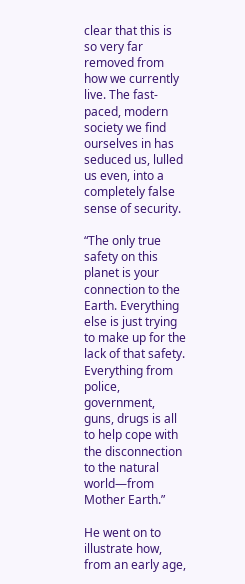clear that this is so very far removed from how we currently live. The fast-paced, modern society we find ourselves in has seduced us, lulled us even, into a completely false sense of security.

“The only true safety on this planet is your connection to the Earth. Everything else is just trying to make up for the lack of that safety. Everything from police, government, guns, drugs is all to help cope with the disconnection to the natural world—from Mother Earth.”

He went on to illustrate how, from an early age,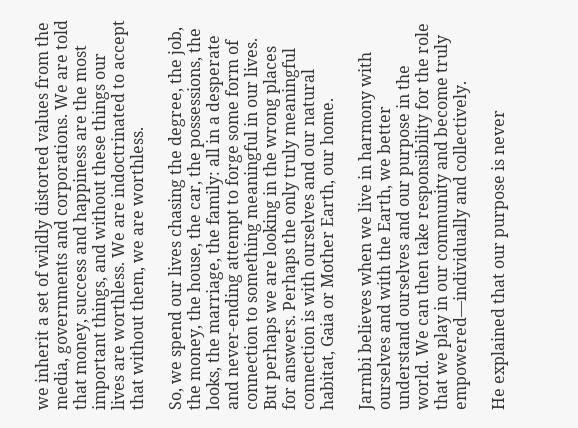we inherit a set of wildly distorted values from the media, governments and corporations. We are told that money, success and happiness are the most important things, and without these things our lives are worthless. We are indoctrinated to accept that without them, we are worthless.

So, we spend our lives chasing the degree, the job, the money, the house, the car, the possessions, the looks, the marriage, the family: all in a desperate and never-ending attempt to forge some form of connection to something meaningful in our lives. But perhaps we are looking in the wrong places for answers. Perhaps the only truly meaningful connection is with ourselves and our natural habitat, Gaia or Mother Earth, our home.

Jarmbi believes when we live in harmony with ourselves and with the Earth, we better understand ourselves and our purpose in the world. We can then take responsibility for the role that we play in our community and become truly empowered—individually and collectively.

He explained that our purpose is never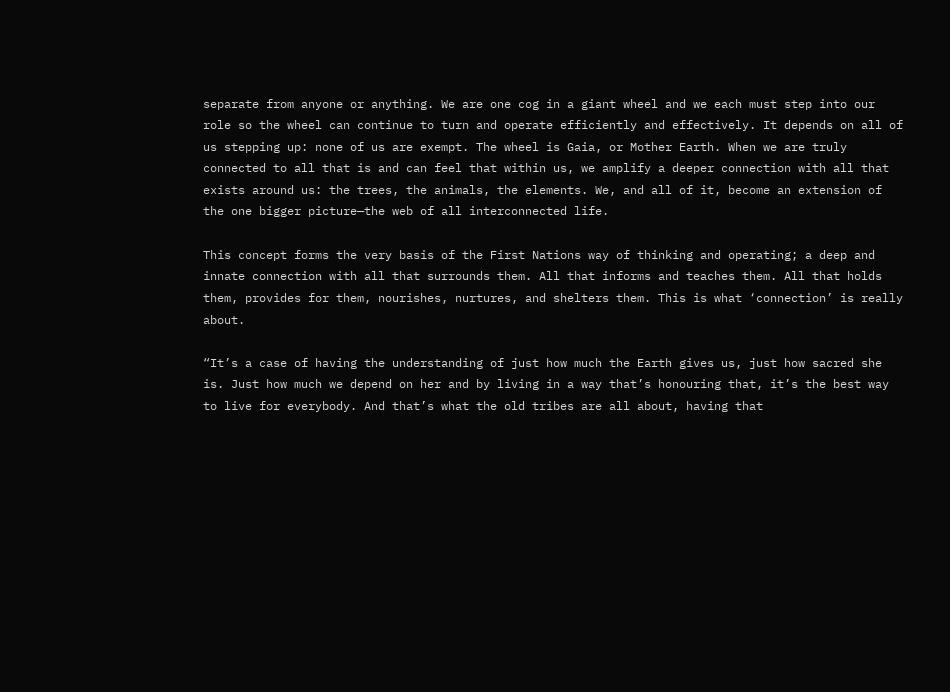separate from anyone or anything. We are one cog in a giant wheel and we each must step into our role so the wheel can continue to turn and operate efficiently and effectively. It depends on all of us stepping up: none of us are exempt. The wheel is Gaia, or Mother Earth. When we are truly connected to all that is and can feel that within us, we amplify a deeper connection with all that exists around us: the trees, the animals, the elements. We, and all of it, become an extension of the one bigger picture—the web of all interconnected life.

This concept forms the very basis of the First Nations way of thinking and operating; a deep and innate connection with all that surrounds them. All that informs and teaches them. All that holds them, provides for them, nourishes, nurtures, and shelters them. This is what ‘connection’ is really about.

“It’s a case of having the understanding of just how much the Earth gives us, just how sacred she is. Just how much we depend on her and by living in a way that’s honouring that, it’s the best way to live for everybody. And that’s what the old tribes are all about, having that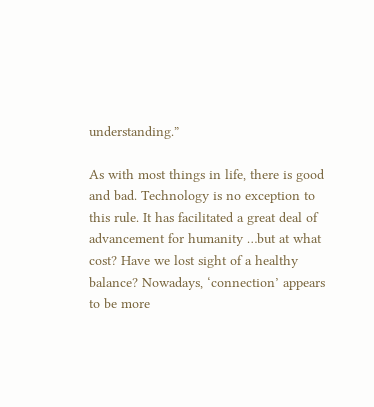understanding.”

As with most things in life, there is good and bad. Technology is no exception to this rule. It has facilitated a great deal of advancement for humanity …but at what cost? Have we lost sight of a healthy balance? Nowadays, ‘connection’ appears to be more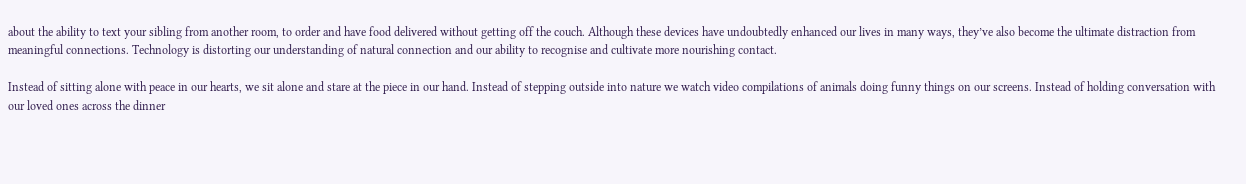about the ability to text your sibling from another room, to order and have food delivered without getting off the couch. Although these devices have undoubtedly enhanced our lives in many ways, they’ve also become the ultimate distraction from meaningful connections. Technology is distorting our understanding of natural connection and our ability to recognise and cultivate more nourishing contact.

Instead of sitting alone with peace in our hearts, we sit alone and stare at the piece in our hand. Instead of stepping outside into nature we watch video compilations of animals doing funny things on our screens. Instead of holding conversation with our loved ones across the dinner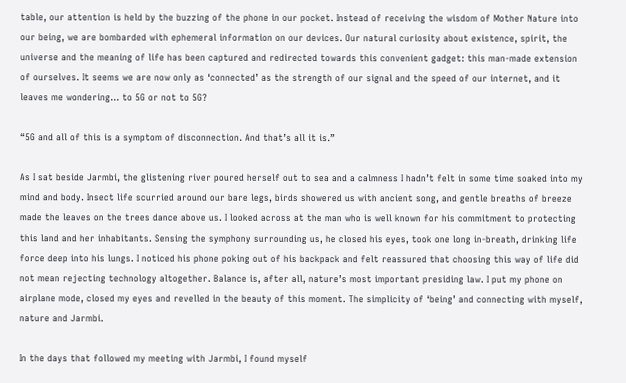table, our attention is held by the buzzing of the phone in our pocket. Instead of receiving the wisdom of Mother Nature into our being, we are bombarded with ephemeral information on our devices. Our natural curiosity about existence, spirit, the universe and the meaning of life has been captured and redirected towards this convenient gadget: this man-made extension of ourselves. It seems we are now only as ‘connected’ as the strength of our signal and the speed of our internet, and it leaves me wondering… to 5G or not to 5G?

“5G and all of this is a symptom of disconnection. And that’s all it is.”

As I sat beside Jarmbi, the glistening river poured herself out to sea and a calmness I hadn’t felt in some time soaked into my mind and body. Insect life scurried around our bare legs, birds showered us with ancient song, and gentle breaths of breeze made the leaves on the trees dance above us. I looked across at the man who is well known for his commitment to protecting this land and her inhabitants. Sensing the symphony surrounding us, he closed his eyes, took one long in-breath, drinking life force deep into his lungs. I noticed his phone poking out of his backpack and felt reassured that choosing this way of life did not mean rejecting technology altogether. Balance is, after all, nature’s most important presiding law. I put my phone on airplane mode, closed my eyes and revelled in the beauty of this moment. The simplicity of ‘being’ and connecting with myself, nature and Jarmbi.

In the days that followed my meeting with Jarmbi, I found myself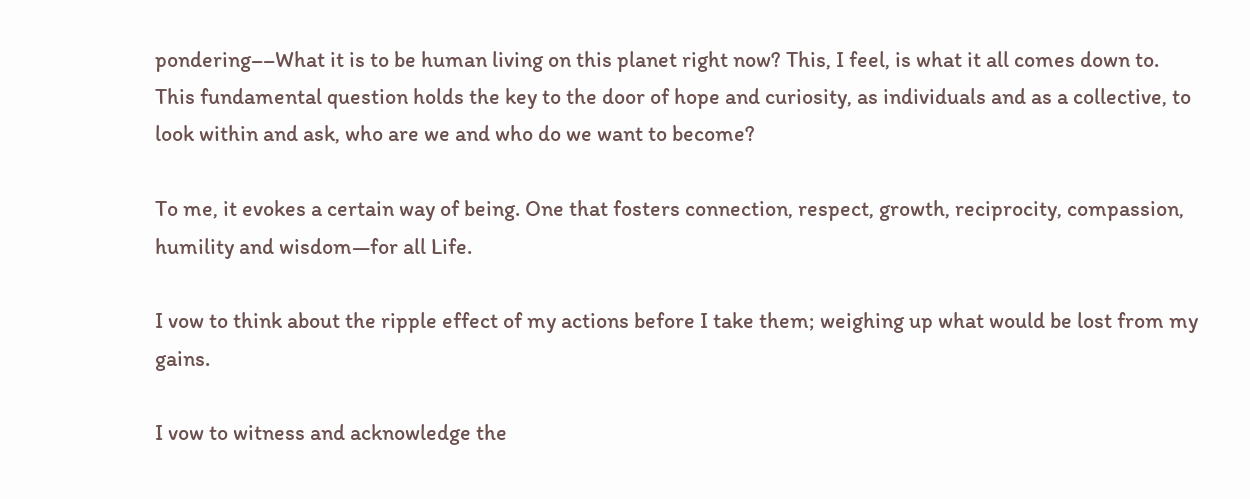pondering––What it is to be human living on this planet right now? This, I feel, is what it all comes down to. This fundamental question holds the key to the door of hope and curiosity, as individuals and as a collective, to look within and ask, who are we and who do we want to become?

To me, it evokes a certain way of being. One that fosters connection, respect, growth, reciprocity, compassion, humility and wisdom—for all Life.

I vow to think about the ripple effect of my actions before I take them; weighing up what would be lost from my gains.

I vow to witness and acknowledge the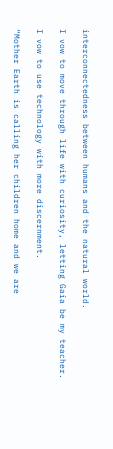interconnectedness between humans and the natural world.

I vow to move through life with curiosity, letting Gaia be my teacher.

I vow to use technology with more discernment.

“Mother Earth is calling her children home and we are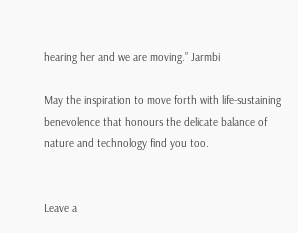hearing her and we are moving.” Jarmbi

May the inspiration to move forth with life-sustaining benevolence that honours the delicate balance of nature and technology find you too.


Leave a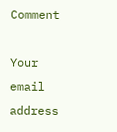Comment

Your email address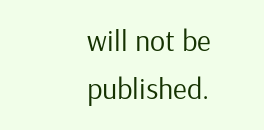will not be published.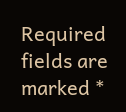Required fields are marked *